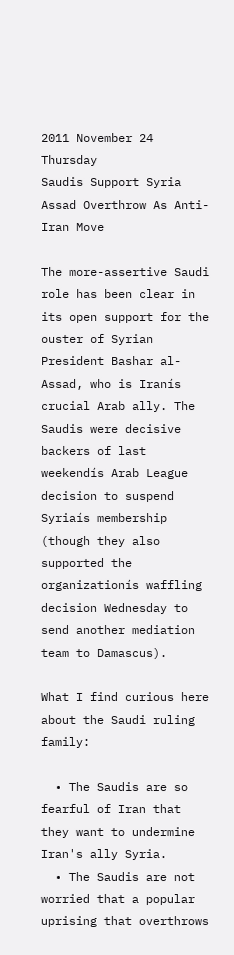2011 November 24 Thursday
Saudis Support Syria Assad Overthrow As Anti-Iran Move

The more-assertive Saudi role has been clear in its open support for the ouster of Syrian President Bashar al-Assad, who is Iranís crucial Arab ally. The Saudis were decisive backers of last weekendís Arab League decision to suspend Syriaís membership (though they also supported the organizationís waffling decision Wednesday to send another mediation team to Damascus).

What I find curious here about the Saudi ruling family:

  • The Saudis are so fearful of Iran that they want to undermine Iran's ally Syria.
  • The Saudis are not worried that a popular uprising that overthrows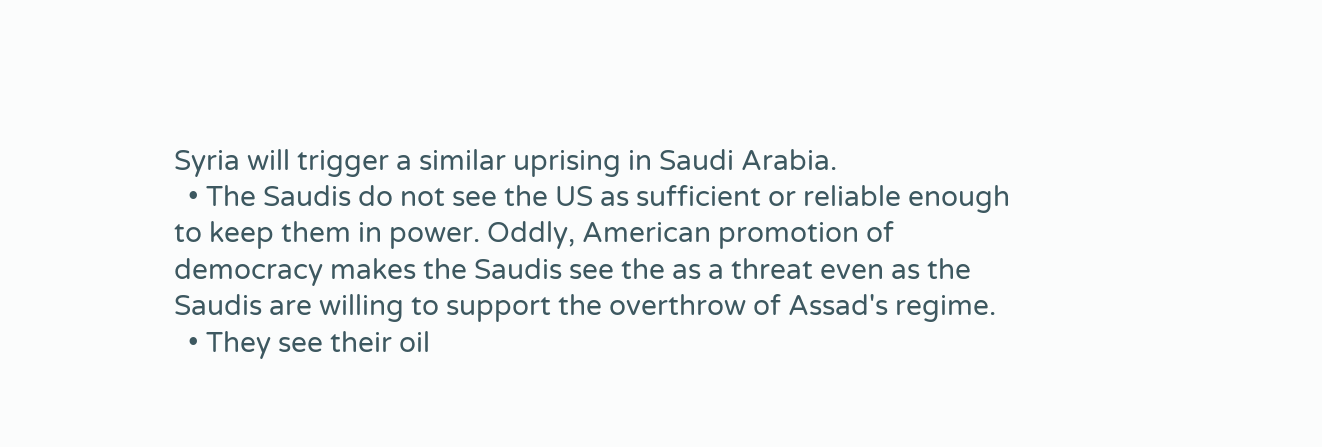Syria will trigger a similar uprising in Saudi Arabia.
  • The Saudis do not see the US as sufficient or reliable enough to keep them in power. Oddly, American promotion of democracy makes the Saudis see the as a threat even as the Saudis are willing to support the overthrow of Assad's regime.
  • They see their oil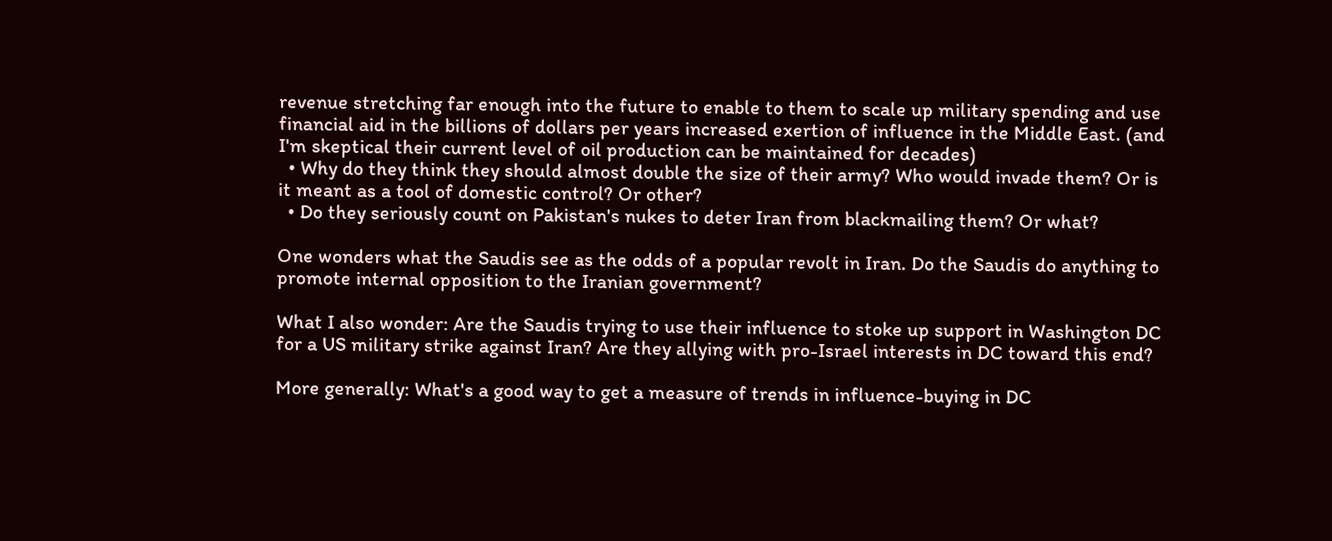revenue stretching far enough into the future to enable to them to scale up military spending and use financial aid in the billions of dollars per years increased exertion of influence in the Middle East. (and I'm skeptical their current level of oil production can be maintained for decades)
  • Why do they think they should almost double the size of their army? Who would invade them? Or is it meant as a tool of domestic control? Or other?
  • Do they seriously count on Pakistan's nukes to deter Iran from blackmailing them? Or what?

One wonders what the Saudis see as the odds of a popular revolt in Iran. Do the Saudis do anything to promote internal opposition to the Iranian government?

What I also wonder: Are the Saudis trying to use their influence to stoke up support in Washington DC for a US military strike against Iran? Are they allying with pro-Israel interests in DC toward this end?

More generally: What's a good way to get a measure of trends in influence-buying in DC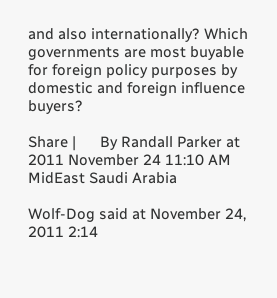and also internationally? Which governments are most buyable for foreign policy purposes by domestic and foreign influence buyers?

Share |      By Randall Parker at 2011 November 24 11:10 AM  MidEast Saudi Arabia

Wolf-Dog said at November 24, 2011 2:14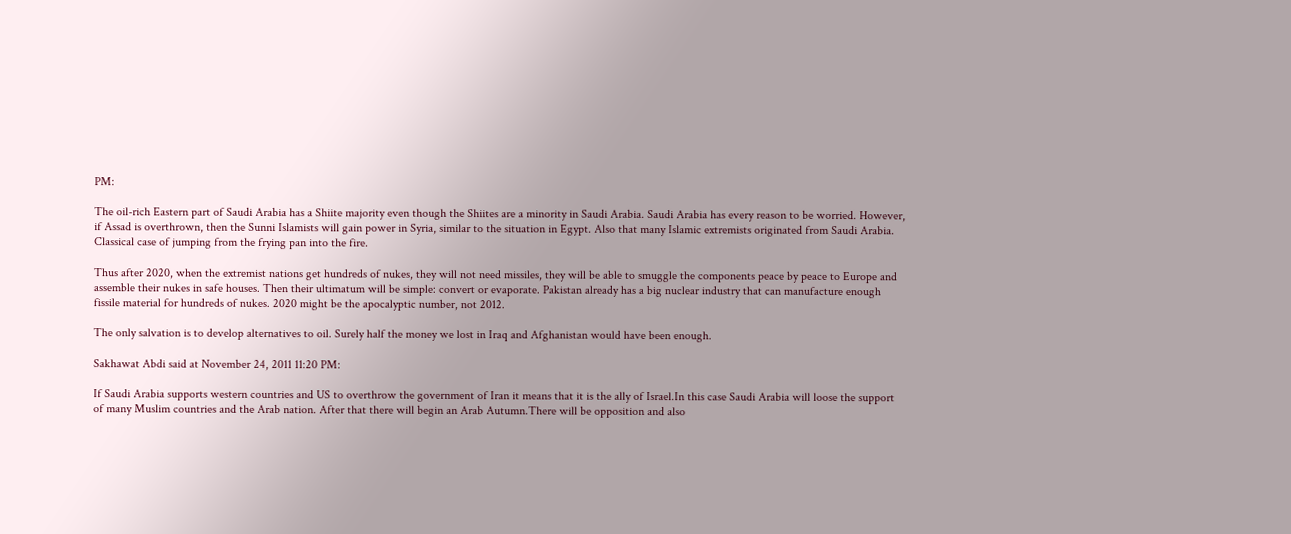PM:

The oil-rich Eastern part of Saudi Arabia has a Shiite majority even though the Shiites are a minority in Saudi Arabia. Saudi Arabia has every reason to be worried. However, if Assad is overthrown, then the Sunni Islamists will gain power in Syria, similar to the situation in Egypt. Also that many Islamic extremists originated from Saudi Arabia. Classical case of jumping from the frying pan into the fire.

Thus after 2020, when the extremist nations get hundreds of nukes, they will not need missiles, they will be able to smuggle the components peace by peace to Europe and assemble their nukes in safe houses. Then their ultimatum will be simple: convert or evaporate. Pakistan already has a big nuclear industry that can manufacture enough fissile material for hundreds of nukes. 2020 might be the apocalyptic number, not 2012.

The only salvation is to develop alternatives to oil. Surely half the money we lost in Iraq and Afghanistan would have been enough.

Sakhawat Abdi said at November 24, 2011 11:20 PM:

If Saudi Arabia supports western countries and US to overthrow the government of Iran it means that it is the ally of Israel.In this case Saudi Arabia will loose the support of many Muslim countries and the Arab nation. After that there will begin an Arab Autumn.There will be opposition and also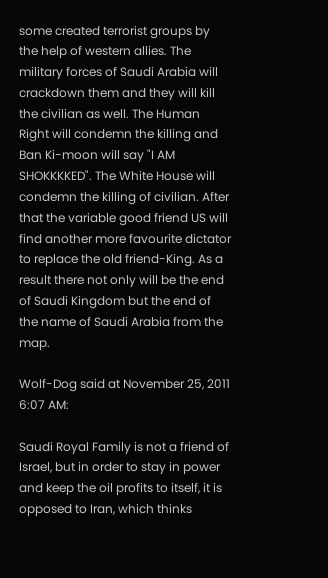some created terrorist groups by the help of western allies. The military forces of Saudi Arabia will crackdown them and they will kill the civilian as well. The Human Right will condemn the killing and Ban Ki-moon will say "I AM SHOKKKKED". The White House will condemn the killing of civilian. After that the variable good friend US will find another more favourite dictator to replace the old friend-King. As a result there not only will be the end of Saudi Kingdom but the end of the name of Saudi Arabia from the map.

Wolf-Dog said at November 25, 2011 6:07 AM:

Saudi Royal Family is not a friend of Israel, but in order to stay in power and keep the oil profits to itself, it is opposed to Iran, which thinks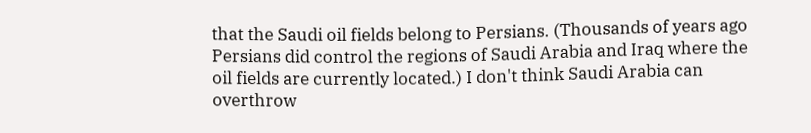that the Saudi oil fields belong to Persians. (Thousands of years ago Persians did control the regions of Saudi Arabia and Iraq where the oil fields are currently located.) I don't think Saudi Arabia can overthrow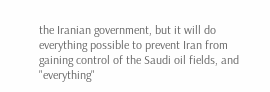the Iranian government, but it will do everything possible to prevent Iran from gaining control of the Saudi oil fields, and "everything"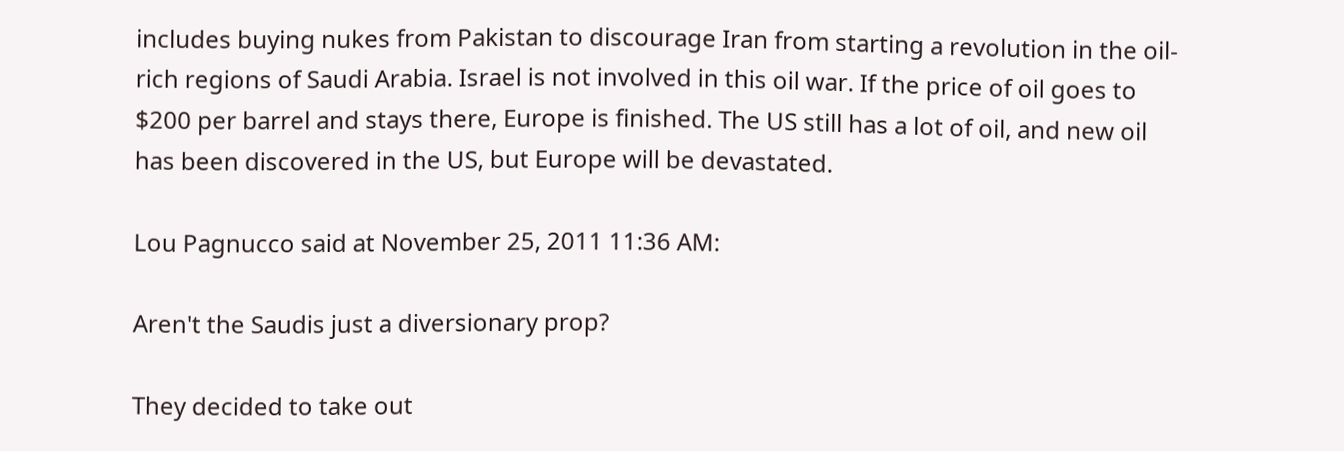includes buying nukes from Pakistan to discourage Iran from starting a revolution in the oil-rich regions of Saudi Arabia. Israel is not involved in this oil war. If the price of oil goes to $200 per barrel and stays there, Europe is finished. The US still has a lot of oil, and new oil has been discovered in the US, but Europe will be devastated.

Lou Pagnucco said at November 25, 2011 11:36 AM:

Aren't the Saudis just a diversionary prop?

They decided to take out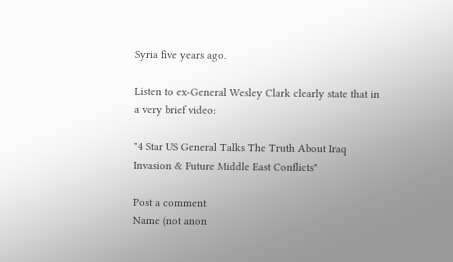Syria five years ago.

Listen to ex-General Wesley Clark clearly state that in a very brief video:

"4 Star US General Talks The Truth About Iraq Invasion & Future Middle East Conflicts"

Post a comment
Name (not anon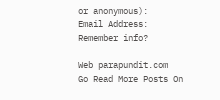or anonymous):
Email Address:
Remember info?

Web parapundit.com
Go Read More Posts On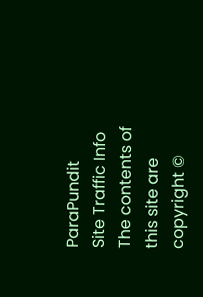ParaPundit
Site Traffic Info
The contents of this site are copyright ©